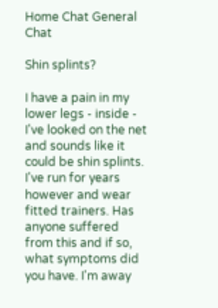Home Chat General Chat

Shin splints?

I have a pain in my lower legs - inside - I've looked on the net and sounds like it could be shin splints. I've run for years however and wear fitted trainers. Has anyone suffered from this and if so, what symptoms did you have. I'm away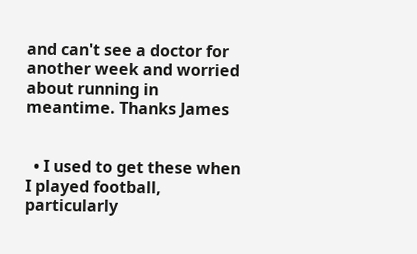and can't see a doctor for another week and worried about running in meantime. Thanks James


  • I used to get these when I played football, particularly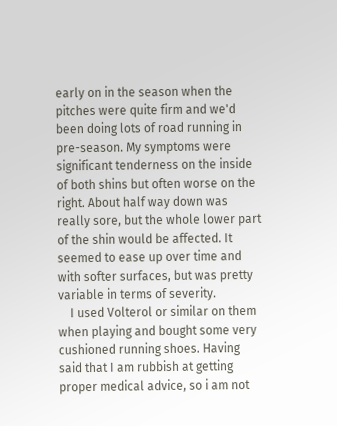early on in the season when the pitches were quite firm and we'd been doing lots of road running in pre-season. My symptoms were significant tenderness on the inside of both shins but often worse on the right. About half way down was really sore, but the whole lower part of the shin would be affected. It seemed to ease up over time and with softer surfaces, but was pretty variable in terms of severity.
    I used Volterol or similar on them when playing and bought some very cushioned running shoes. Having said that I am rubbish at getting proper medical advice, so i am not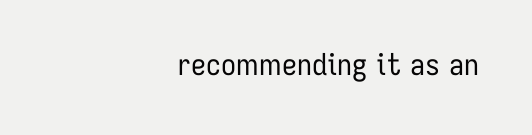recommending it as an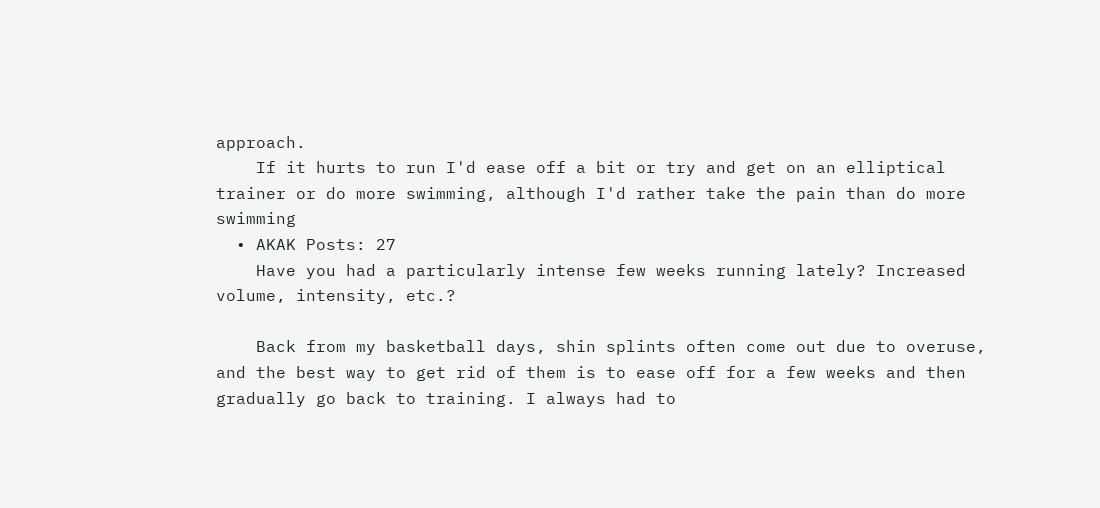approach.
    If it hurts to run I'd ease off a bit or try and get on an elliptical trainer or do more swimming, although I'd rather take the pain than do more swimming
  • AKAK Posts: 27
    Have you had a particularly intense few weeks running lately? Increased volume, intensity, etc.?

    Back from my basketball days, shin splints often come out due to overuse, and the best way to get rid of them is to ease off for a few weeks and then gradually go back to training. I always had to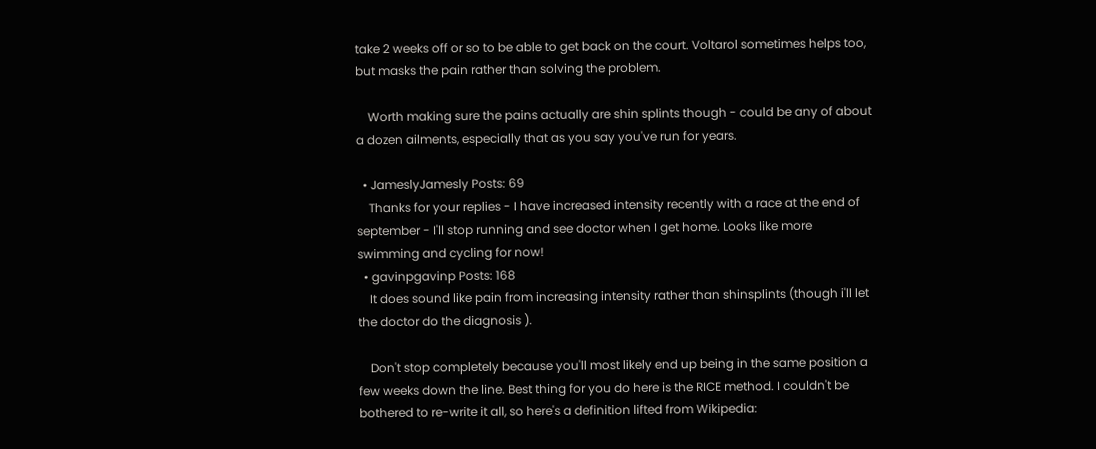take 2 weeks off or so to be able to get back on the court. Voltarol sometimes helps too, but masks the pain rather than solving the problem.

    Worth making sure the pains actually are shin splints though - could be any of about a dozen ailments, especially that as you say you've run for years.

  • JameslyJamesly Posts: 69
    Thanks for your replies - I have increased intensity recently with a race at the end of september - I'll stop running and see doctor when I get home. Looks like more swimming and cycling for now!
  • gavinpgavinp Posts: 168
    It does sound like pain from increasing intensity rather than shinsplints (though i'll let the doctor do the diagnosis ).

    Don't stop completely because you'll most likely end up being in the same position a few weeks down the line. Best thing for you do here is the RICE method. I couldn't be bothered to re-write it all, so here's a definition lifted from Wikipedia: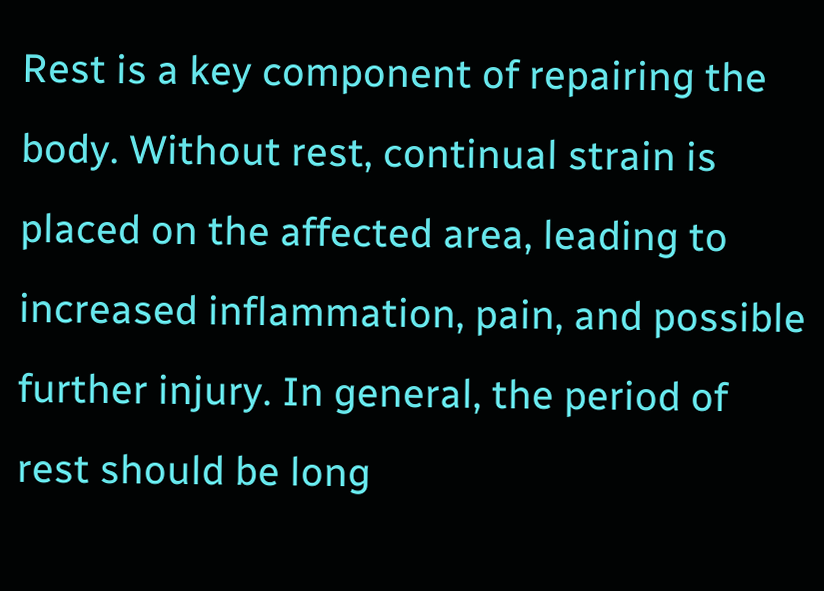Rest is a key component of repairing the body. Without rest, continual strain is placed on the affected area, leading to increased inflammation, pain, and possible further injury. In general, the period of rest should be long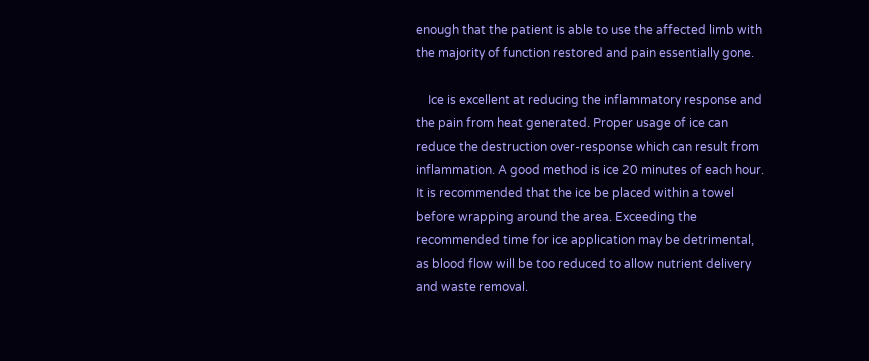enough that the patient is able to use the affected limb with the majority of function restored and pain essentially gone.

    Ice is excellent at reducing the inflammatory response and the pain from heat generated. Proper usage of ice can reduce the destruction over-response which can result from inflammation. A good method is ice 20 minutes of each hour. It is recommended that the ice be placed within a towel before wrapping around the area. Exceeding the recommended time for ice application may be detrimental, as blood flow will be too reduced to allow nutrient delivery and waste removal.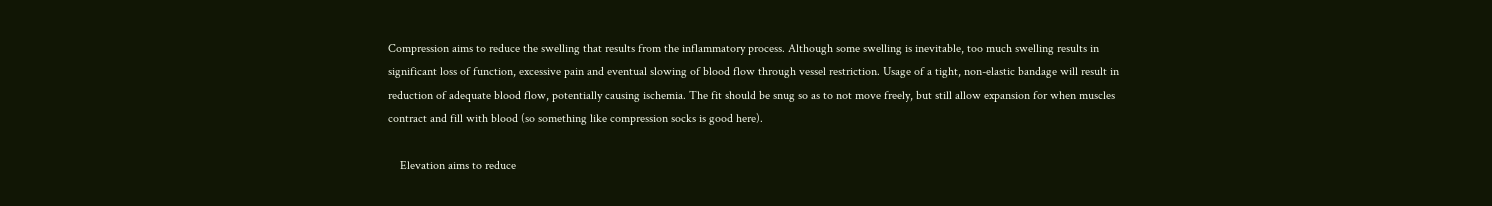Compression aims to reduce the swelling that results from the inflammatory process. Although some swelling is inevitable, too much swelling results in significant loss of function, excessive pain and eventual slowing of blood flow through vessel restriction. Usage of a tight, non-elastic bandage will result in reduction of adequate blood flow, potentially causing ischemia. The fit should be snug so as to not move freely, but still allow expansion for when muscles contract and fill with blood (so something like compression socks is good here).

    Elevation aims to reduce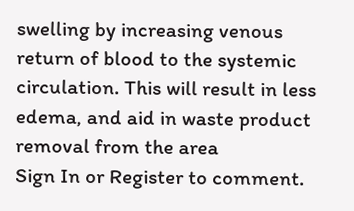swelling by increasing venous return of blood to the systemic circulation. This will result in less edema, and aid in waste product removal from the area
Sign In or Register to comment.